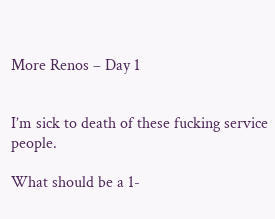More Renos – Day 1


I’m sick to death of these fucking service people.

What should be a 1-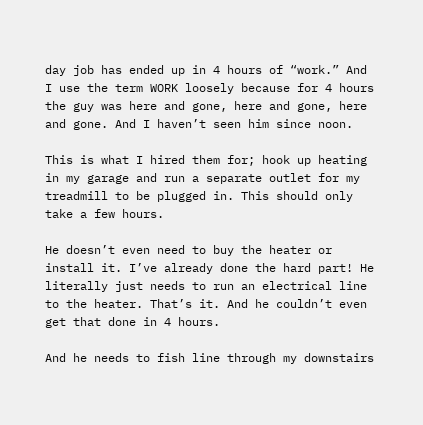day job has ended up in 4 hours of “work.” And I use the term WORK loosely because for 4 hours the guy was here and gone, here and gone, here and gone. And I haven’t seen him since noon.

This is what I hired them for; hook up heating in my garage and run a separate outlet for my treadmill to be plugged in. This should only take a few hours.

He doesn’t even need to buy the heater or install it. I’ve already done the hard part! He literally just needs to run an electrical line to the heater. That’s it. And he couldn’t even get that done in 4 hours.

And he needs to fish line through my downstairs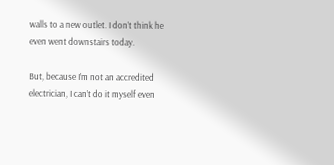walls to a new outlet. I don’t think he even went downstairs today.

But, because I’m not an accredited electrician, I can’t do it myself even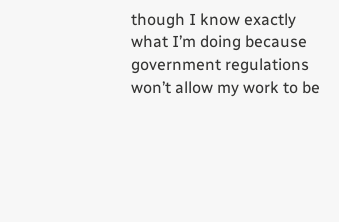though I know exactly what I’m doing because government regulations won’t allow my work to be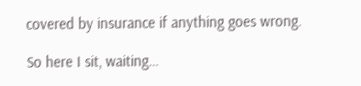covered by insurance if anything goes wrong.

So here I sit, waiting…